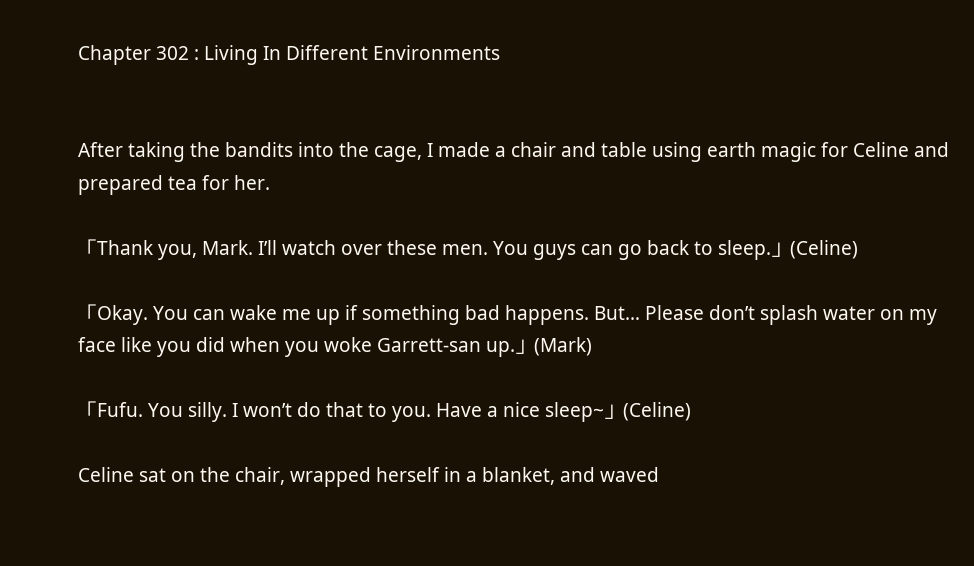Chapter 302 : Living In Different Environments


After taking the bandits into the cage, I made a chair and table using earth magic for Celine and prepared tea for her.

「Thank you, Mark. I’ll watch over these men. You guys can go back to sleep.」(Celine)

「Okay. You can wake me up if something bad happens. But… Please don’t splash water on my face like you did when you woke Garrett-san up.」(Mark)

「Fufu. You silly. I won’t do that to you. Have a nice sleep~」(Celine)

Celine sat on the chair, wrapped herself in a blanket, and waved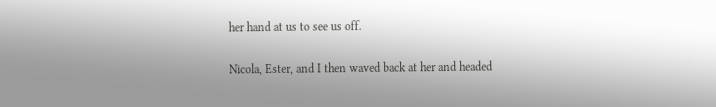her hand at us to see us off.

Nicola, Ester, and I then waved back at her and headed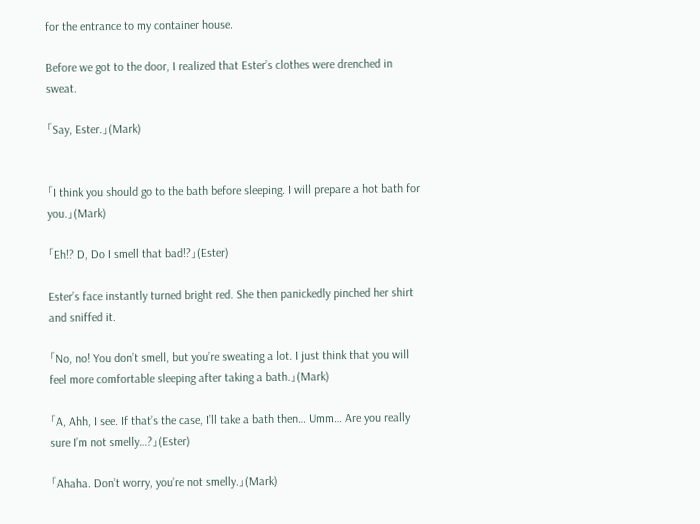for the entrance to my container house.

Before we got to the door, I realized that Ester’s clothes were drenched in sweat.

「Say, Ester.」(Mark)


「I think you should go to the bath before sleeping. I will prepare a hot bath for you.」(Mark)

「Eh!? D, Do I smell that bad!?」(Ester)

Ester’s face instantly turned bright red. She then panickedly pinched her shirt and sniffed it.

「No, no! You don’t smell, but you’re sweating a lot. I just think that you will feel more comfortable sleeping after taking a bath.」(Mark)

「A, Ahh, I see. If that’s the case, I’ll take a bath then… Umm… Are you really sure I’m not smelly…?」(Ester)

「Ahaha. Don’t worry, you’re not smelly.」(Mark)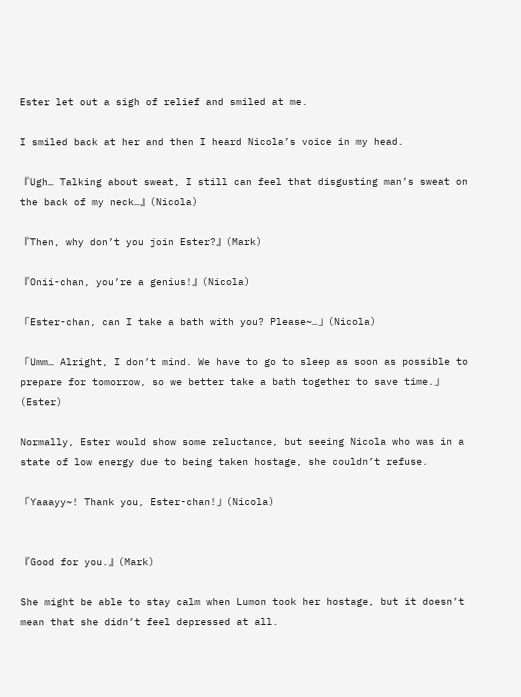Ester let out a sigh of relief and smiled at me.

I smiled back at her and then I heard Nicola’s voice in my head.

『Ugh… Talking about sweat, I still can feel that disgusting man’s sweat on the back of my neck…』(Nicola)

『Then, why don’t you join Ester?』(Mark)

『Onii-chan, you’re a genius!』(Nicola)

「Ester-chan, can I take a bath with you? Please~…」(Nicola)

「Umm… Alright, I don’t mind. We have to go to sleep as soon as possible to prepare for tomorrow, so we better take a bath together to save time.」(Ester)

Normally, Ester would show some reluctance, but seeing Nicola who was in a state of low energy due to being taken hostage, she couldn’t refuse.

「Yaaayy~! Thank you, Ester-chan!」(Nicola)


『Good for you.』(Mark)

She might be able to stay calm when Lumon took her hostage, but it doesn’t mean that she didn’t feel depressed at all.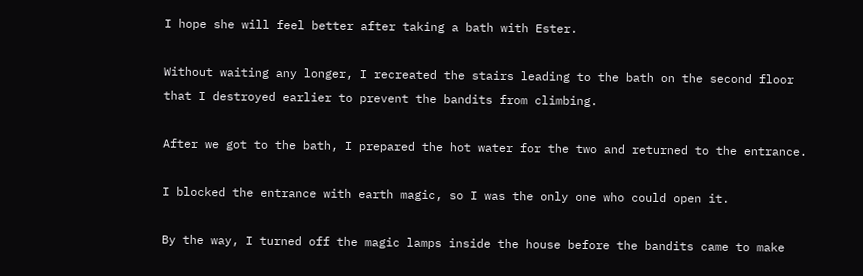I hope she will feel better after taking a bath with Ester.

Without waiting any longer, I recreated the stairs leading to the bath on the second floor that I destroyed earlier to prevent the bandits from climbing.

After we got to the bath, I prepared the hot water for the two and returned to the entrance.

I blocked the entrance with earth magic, so I was the only one who could open it.

By the way, I turned off the magic lamps inside the house before the bandits came to make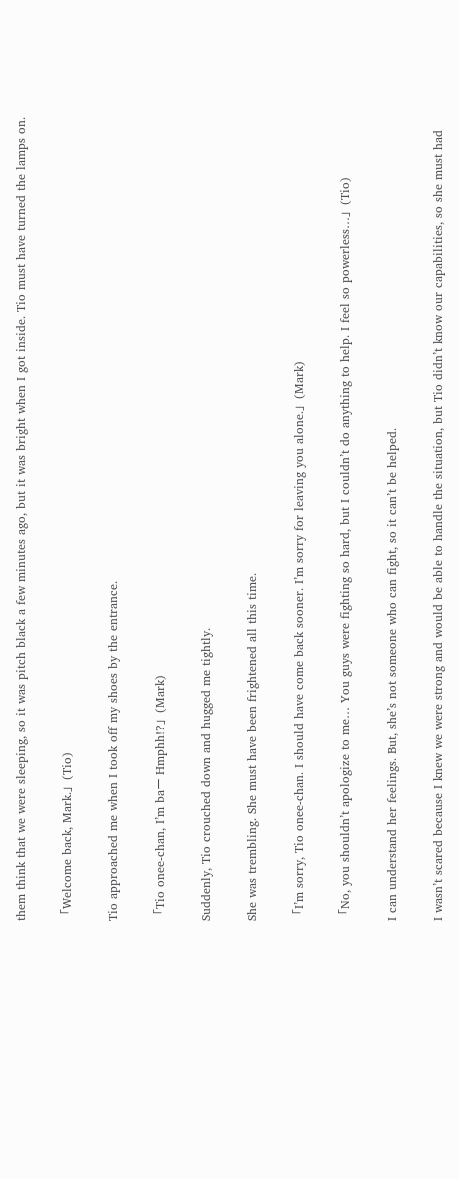them think that we were sleeping, so it was pitch black a few minutes ago, but it was bright when I got inside. Tio must have turned the lamps on.

「Welcome back, Mark.」(Tio)

Tio approached me when I took off my shoes by the entrance.

「Tio onee-chan, I’m baー Hmphh!?」(Mark)

Suddenly, Tio crouched down and hugged me tightly.

She was trembling. She must have been frightened all this time.

「I’m sorry, Tio onee-chan. I should have come back sooner. I’m sorry for leaving you alone.」(Mark)

「No, you shouldn’t apologize to me… You guys were fighting so hard, but I couldn’t do anything to help. I feel so powerless…」(Tio)

I can understand her feelings. But, she’s not someone who can fight, so it can’t be helped.

I wasn’t scared because I knew we were strong and would be able to handle the situation, but Tio didn’t know our capabilities, so she must had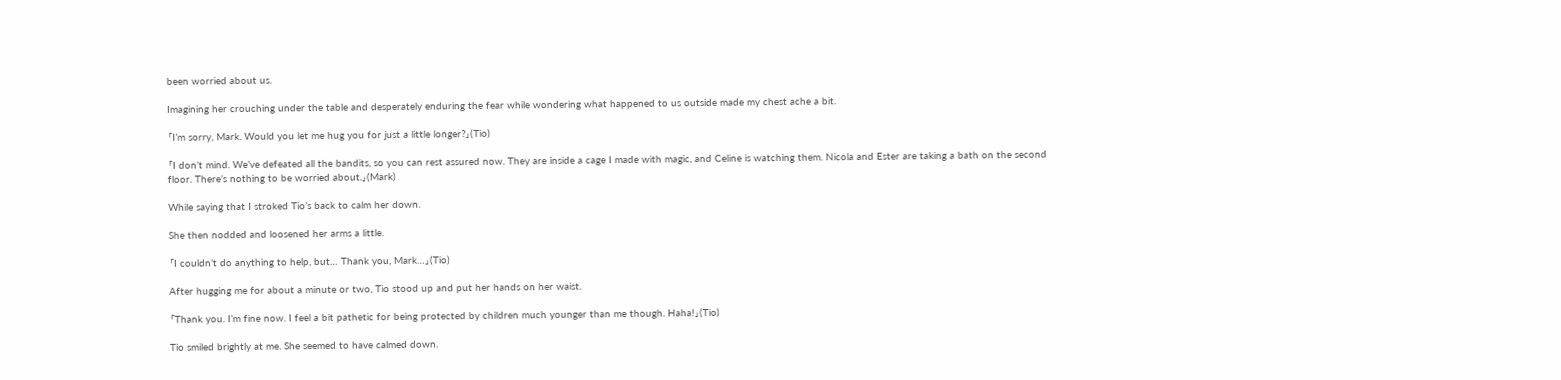been worried about us.

Imagining her crouching under the table and desperately enduring the fear while wondering what happened to us outside made my chest ache a bit.

「I’m sorry, Mark. Would you let me hug you for just a little longer?」(Tio)

「I don’t mind. We’ve defeated all the bandits, so you can rest assured now. They are inside a cage I made with magic, and Celine is watching them. Nicola and Ester are taking a bath on the second floor. There’s nothing to be worried about.」(Mark)

While saying that I stroked Tio’s back to calm her down.

She then nodded and loosened her arms a little.

「I couldn’t do anything to help, but… Thank you, Mark…」(Tio)

After hugging me for about a minute or two, Tio stood up and put her hands on her waist.

「Thank you. I’m fine now. I feel a bit pathetic for being protected by children much younger than me though. Haha!」(Tio)

Tio smiled brightly at me. She seemed to have calmed down.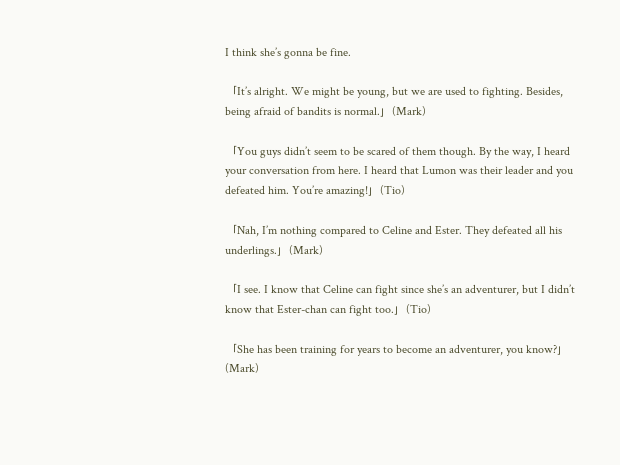I think she’s gonna be fine.

「It’s alright. We might be young, but we are used to fighting. Besides, being afraid of bandits is normal.」(Mark)

「You guys didn’t seem to be scared of them though. By the way, I heard your conversation from here. I heard that Lumon was their leader and you defeated him. You’re amazing!」(Tio)

「Nah, I’m nothing compared to Celine and Ester. They defeated all his underlings.」(Mark)

「I see. I know that Celine can fight since she’s an adventurer, but I didn’t know that Ester-chan can fight too.」(Tio)

「She has been training for years to become an adventurer, you know?」(Mark)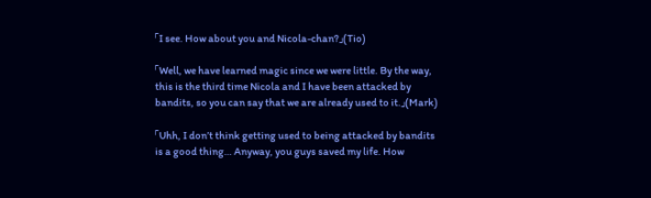「I see. How about you and Nicola-chan?」(Tio)

「Well, we have learned magic since we were little. By the way, this is the third time Nicola and I have been attacked by bandits, so you can say that we are already used to it.」(Mark)

「Uhh, I don’t think getting used to being attacked by bandits is a good thing… Anyway, you guys saved my life. How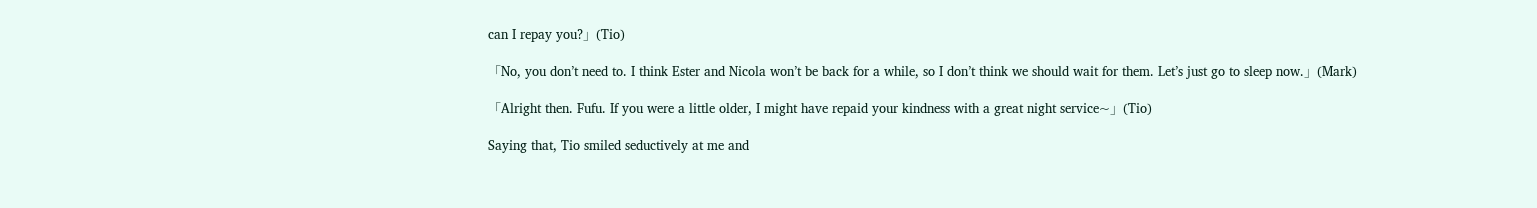can I repay you?」(Tio)

「No, you don’t need to. I think Ester and Nicola won’t be back for a while, so I don’t think we should wait for them. Let’s just go to sleep now.」(Mark)

「Alright then. Fufu. If you were a little older, I might have repaid your kindness with a great night service~」(Tio)

Saying that, Tio smiled seductively at me and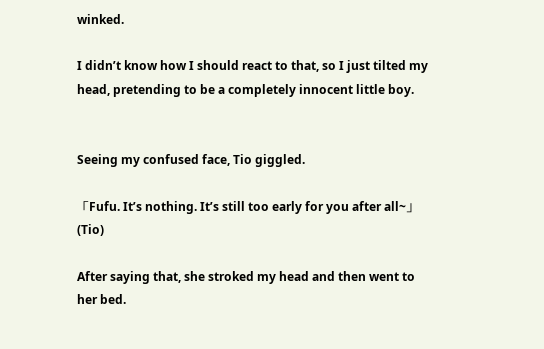winked.

I didn’t know how I should react to that, so I just tilted my head, pretending to be a completely innocent little boy.


Seeing my confused face, Tio giggled.

「Fufu. It’s nothing. It’s still too early for you after all~」(Tio)

After saying that, she stroked my head and then went to her bed.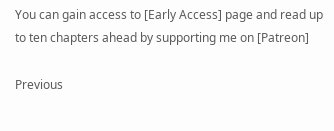You can gain access to [Early Access] page and read up to ten chapters ahead by supporting me on [Patreon]

Previous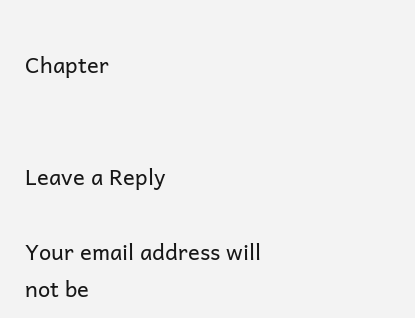Chapter


Leave a Reply

Your email address will not be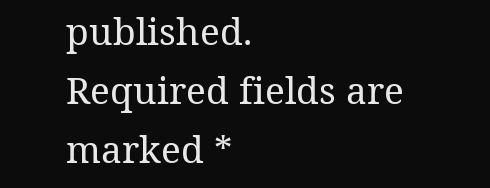published. Required fields are marked *